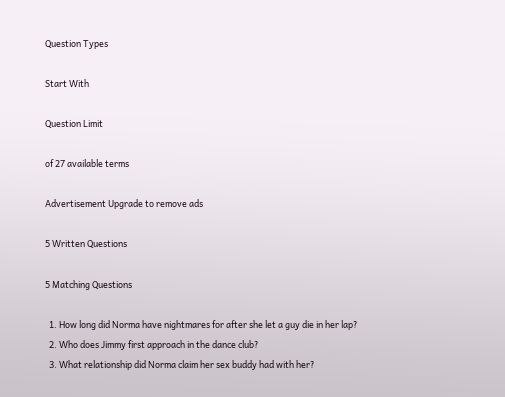Question Types

Start With

Question Limit

of 27 available terms

Advertisement Upgrade to remove ads

5 Written Questions

5 Matching Questions

  1. How long did Norma have nightmares for after she let a guy die in her lap?
  2. Who does Jimmy first approach in the dance club?
  3. What relationship did Norma claim her sex buddy had with her?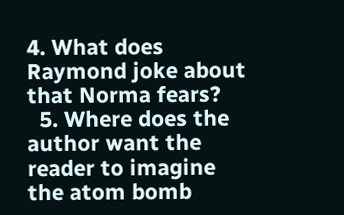4. What does Raymond joke about that Norma fears?
  5. Where does the author want the reader to imagine the atom bomb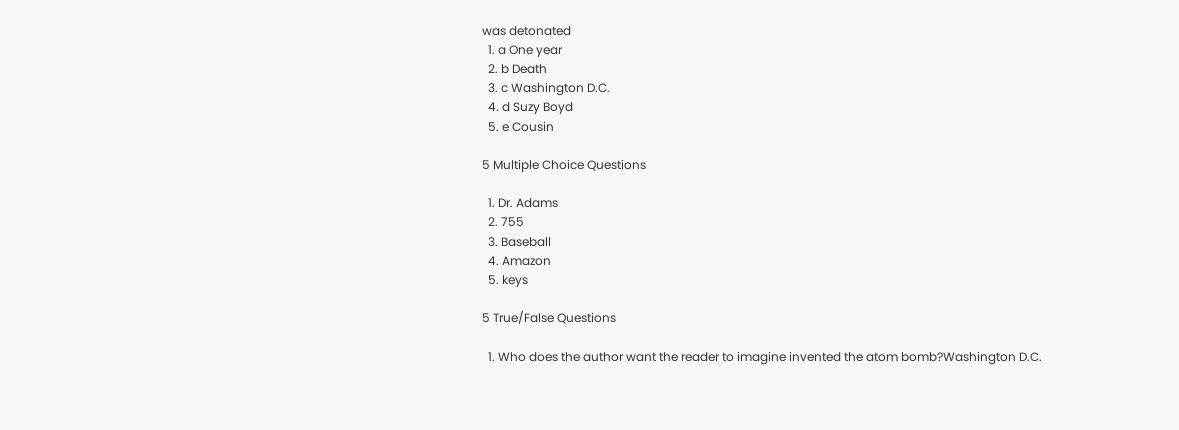was detonated
  1. a One year
  2. b Death
  3. c Washington D.C.
  4. d Suzy Boyd
  5. e Cousin

5 Multiple Choice Questions

  1. Dr. Adams
  2. 755
  3. Baseball
  4. Amazon
  5. keys

5 True/False Questions

  1. Who does the author want the reader to imagine invented the atom bomb?Washington D.C.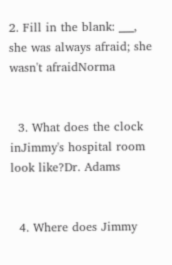2. Fill in the blank: ___, she was always afraid; she wasn't afraidNorma


  3. What does the clock inJimmy's hospital room look like?Dr. Adams


  4. Where does Jimmy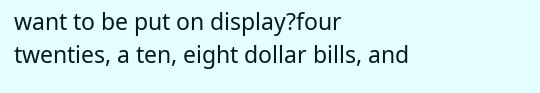want to be put on display?four twenties, a ten, eight dollar bills, and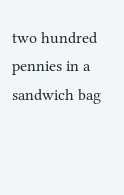two hundred pennies in a sandwich bag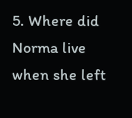5. Where did Norma live when she left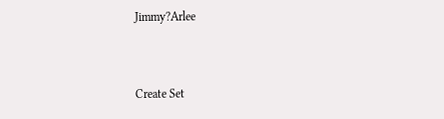Jimmy?Arlee


Create Set